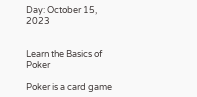Day: October 15, 2023


Learn the Basics of Poker

Poker is a card game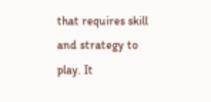that requires skill and strategy to play. It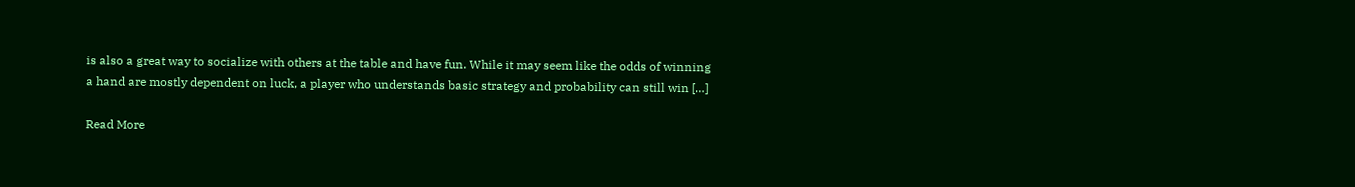is also a great way to socialize with others at the table and have fun. While it may seem like the odds of winning a hand are mostly dependent on luck, a player who understands basic strategy and probability can still win […]

Read More